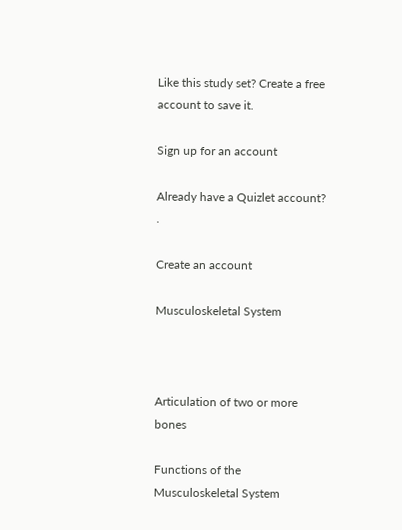Like this study set? Create a free account to save it.

Sign up for an account

Already have a Quizlet account? .

Create an account

Musculoskeletal System



Articulation of two or more bones

Functions of the Musculoskeletal System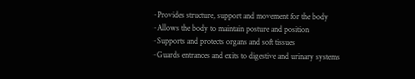~Provides structure, support and movement for the body
~Allows the body to maintain posture and position
~Supports and protects organs and soft tissues
~Guards entrances and exits to digestive and urinary systems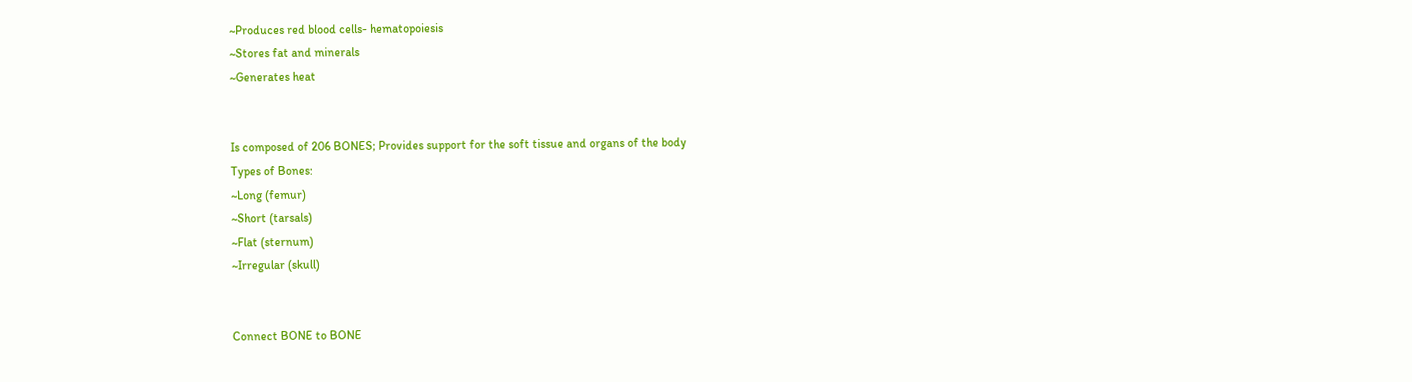~Produces red blood cells- hematopoiesis
~Stores fat and minerals
~Generates heat


Is composed of 206 BONES; Provides support for the soft tissue and organs of the body
Types of Bones:
~Long (femur)
~Short (tarsals)
~Flat (sternum)
~Irregular (skull)


Connect BONE to BONE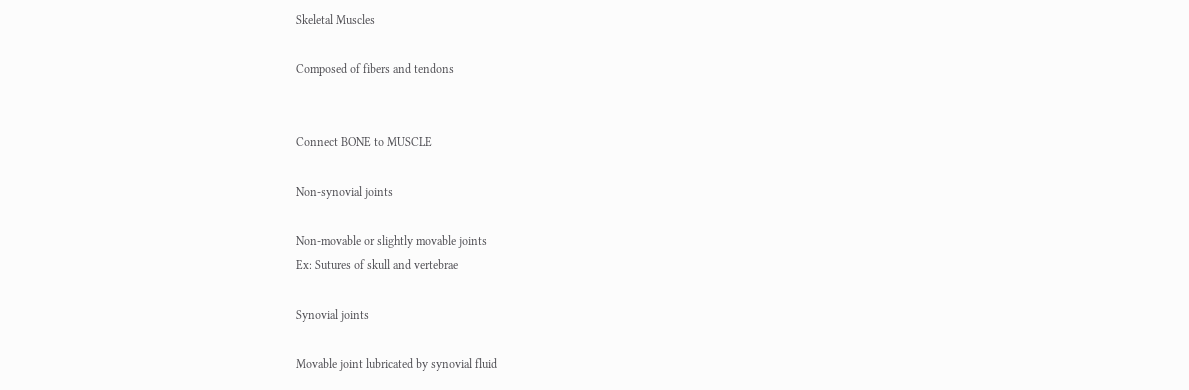Skeletal Muscles

Composed of fibers and tendons


Connect BONE to MUSCLE

Non-synovial joints

Non-movable or slightly movable joints
Ex: Sutures of skull and vertebrae

Synovial joints

Movable joint lubricated by synovial fluid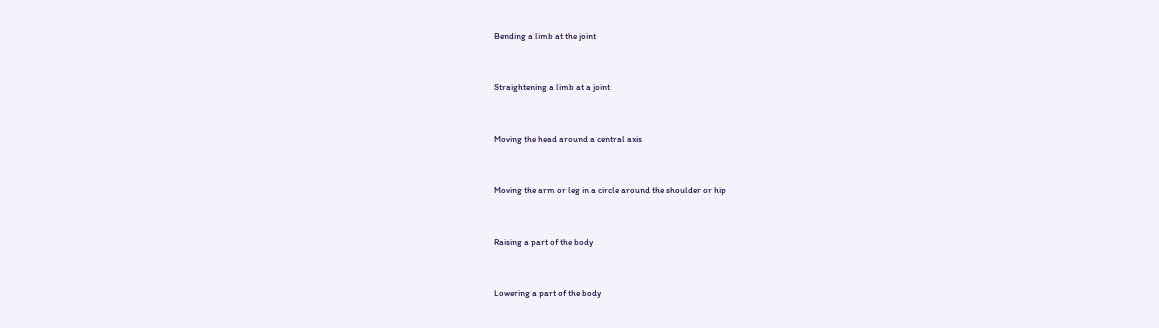Bending a limb at the joint


Straightening a limb at a joint


Moving the head around a central axis


Moving the arm or leg in a circle around the shoulder or hip


Raising a part of the body


Lowering a part of the body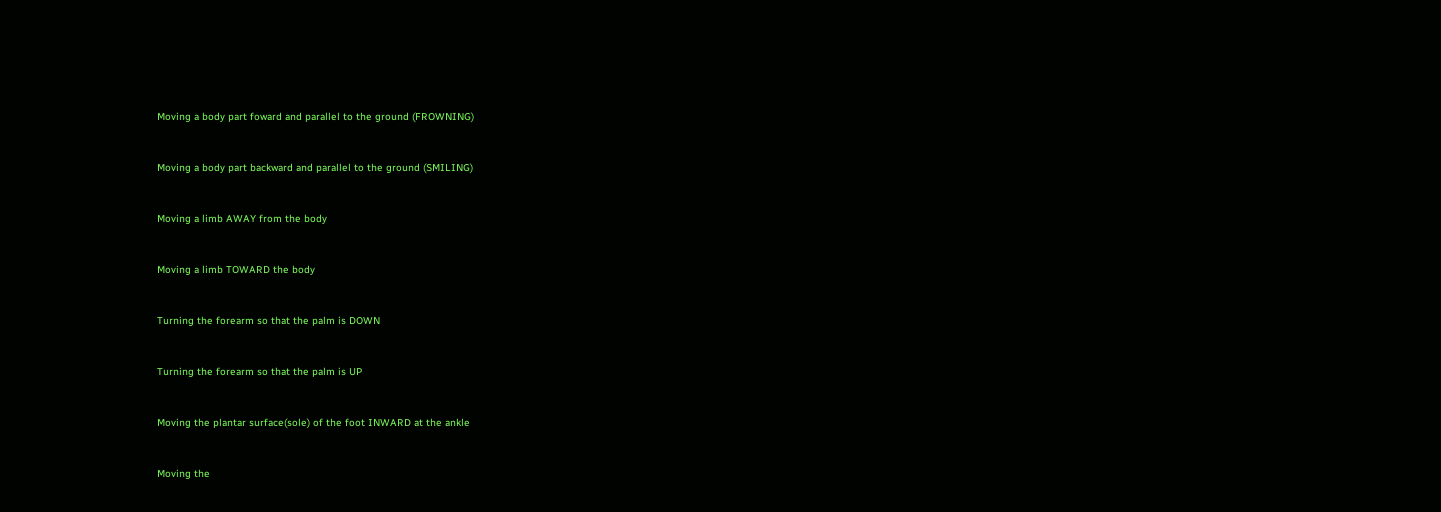Moving a body part foward and parallel to the ground (FROWNING)


Moving a body part backward and parallel to the ground (SMILING)


Moving a limb AWAY from the body


Moving a limb TOWARD the body


Turning the forearm so that the palm is DOWN


Turning the forearm so that the palm is UP


Moving the plantar surface(sole) of the foot INWARD at the ankle


Moving the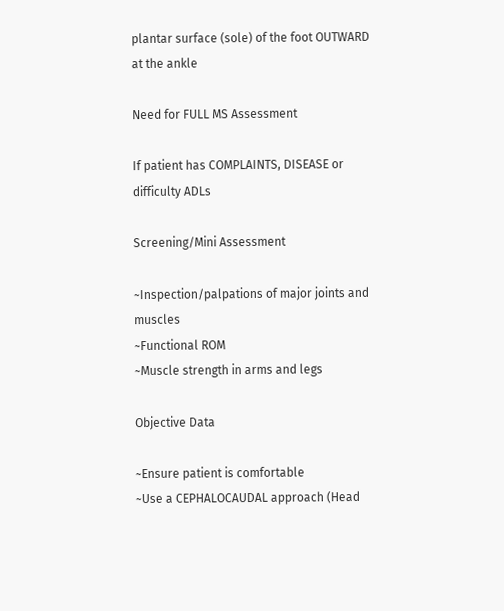plantar surface (sole) of the foot OUTWARD at the ankle

Need for FULL MS Assessment

If patient has COMPLAINTS, DISEASE or difficulty ADLs

Screening/Mini Assessment

~Inspection/palpations of major joints and muscles
~Functional ROM
~Muscle strength in arms and legs

Objective Data

~Ensure patient is comfortable
~Use a CEPHALOCAUDAL approach (Head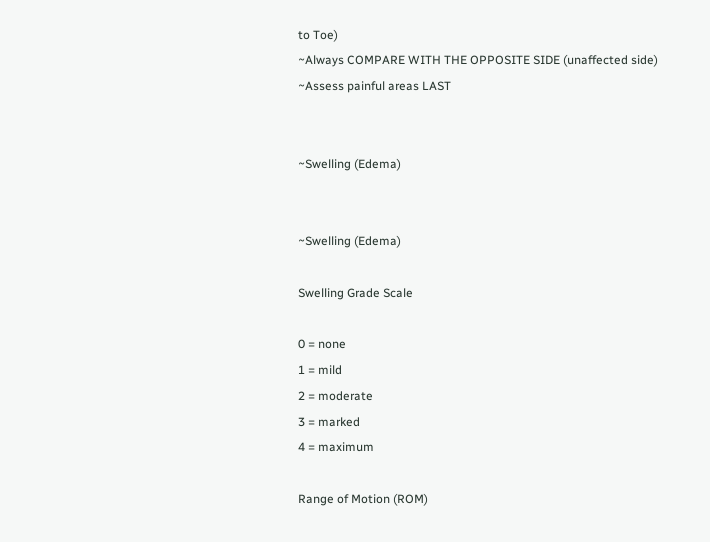to Toe)
~Always COMPARE WITH THE OPPOSITE SIDE (unaffected side)
~Assess painful areas LAST


~Swelling (Edema)


~Swelling (Edema)

Swelling Grade Scale

0 = none
1 = mild
2 = moderate
3 = marked
4 = maximum

Range of Motion (ROM)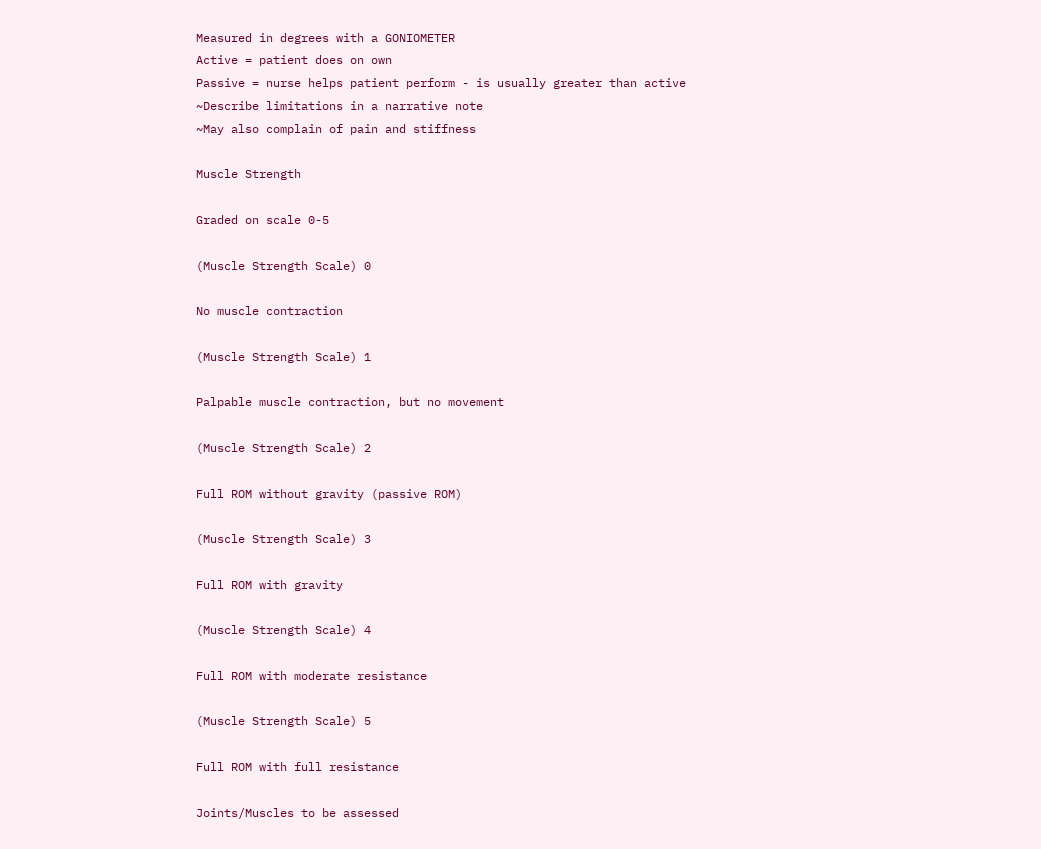Measured in degrees with a GONIOMETER
Active = patient does on own
Passive = nurse helps patient perform - is usually greater than active
~Describe limitations in a narrative note
~May also complain of pain and stiffness

Muscle Strength

Graded on scale 0-5

(Muscle Strength Scale) 0

No muscle contraction

(Muscle Strength Scale) 1

Palpable muscle contraction, but no movement

(Muscle Strength Scale) 2

Full ROM without gravity (passive ROM)

(Muscle Strength Scale) 3

Full ROM with gravity

(Muscle Strength Scale) 4

Full ROM with moderate resistance

(Muscle Strength Scale) 5

Full ROM with full resistance

Joints/Muscles to be assessed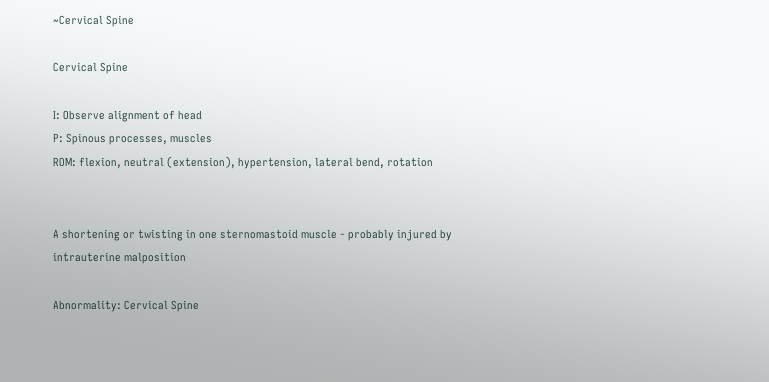~Cervical Spine

Cervical Spine

I: Observe alignment of head
P: Spinous processes, muscles
ROM: flexion, neutral (extension), hypertension, lateral bend, rotation


A shortening or twisting in one sternomastoid muscle - probably injured by intrauterine malposition

Abnormality: Cervical Spine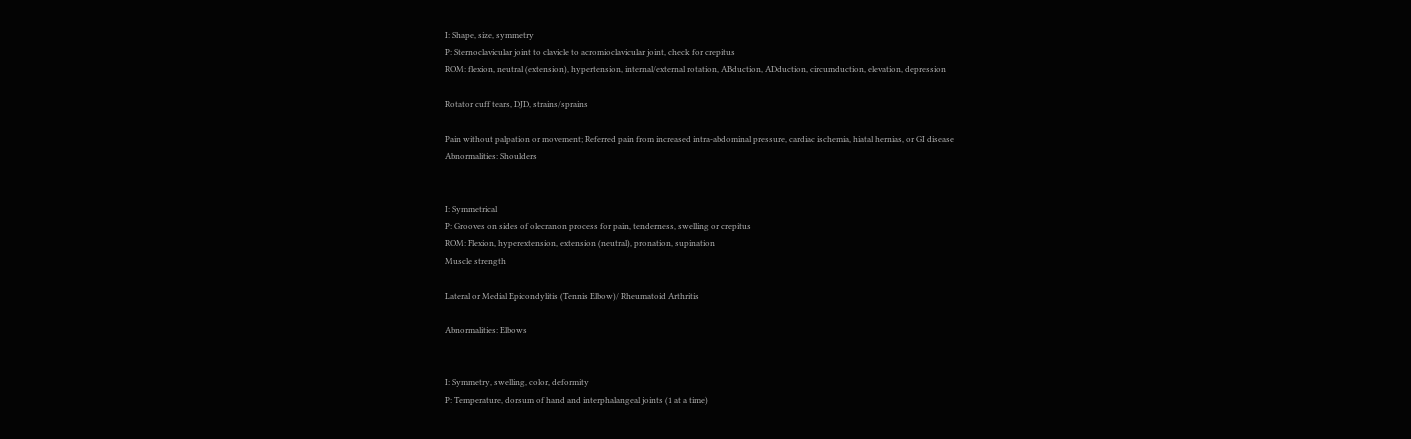I: Shape, size, symmetry
P: Sternoclavicular joint to clavicle to acromioclavicular joint, check for crepitus
ROM: flexion, neutral (extension), hypertension, internal/external rotation, ABduction, ADduction, circumduction, elevation, depression

Rotator cuff tears, DJD, strains/sprains

Pain without palpation or movement; Referred pain from increased intra-abdominal pressure, cardiac ischemia, hiatal hernias, or GI disease
Abnormalities: Shoulders


I: Symmetrical
P: Grooves on sides of olecranon process for pain, tenderness, swelling or crepitus
ROM: Flexion, hyperextension, extension (neutral), pronation, supination
Muscle strength

Lateral or Medial Epicondylitis (Tennis Elbow)/ Rheumatoid Arthritis

Abnormalities: Elbows


I: Symmetry, swelling, color, deformity
P: Temperature, dorsum of hand and interphalangeal joints (1 at a time)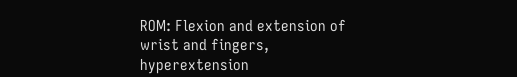ROM: Flexion and extension of wrist and fingers, hyperextension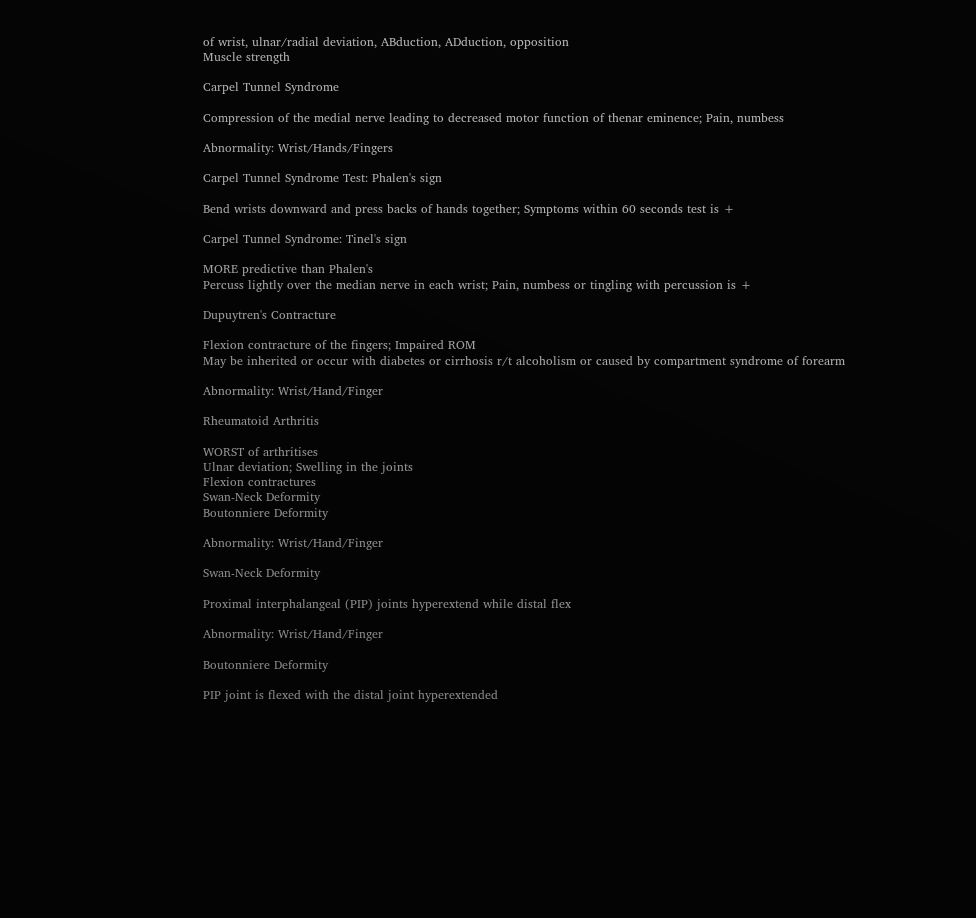of wrist, ulnar/radial deviation, ABduction, ADduction, opposition
Muscle strength

Carpel Tunnel Syndrome

Compression of the medial nerve leading to decreased motor function of thenar eminence; Pain, numbess

Abnormality: Wrist/Hands/Fingers

Carpel Tunnel Syndrome Test: Phalen's sign

Bend wrists downward and press backs of hands together; Symptoms within 60 seconds test is +

Carpel Tunnel Syndrome: Tinel's sign

MORE predictive than Phalen's
Percuss lightly over the median nerve in each wrist; Pain, numbess or tingling with percussion is +

Dupuytren's Contracture

Flexion contracture of the fingers; Impaired ROM
May be inherited or occur with diabetes or cirrhosis r/t alcoholism or caused by compartment syndrome of forearm

Abnormality: Wrist/Hand/Finger

Rheumatoid Arthritis

WORST of arthritises
Ulnar deviation; Swelling in the joints
Flexion contractures
Swan-Neck Deformity
Boutonniere Deformity

Abnormality: Wrist/Hand/Finger

Swan-Neck Deformity

Proximal interphalangeal (PIP) joints hyperextend while distal flex

Abnormality: Wrist/Hand/Finger

Boutonniere Deformity

PIP joint is flexed with the distal joint hyperextended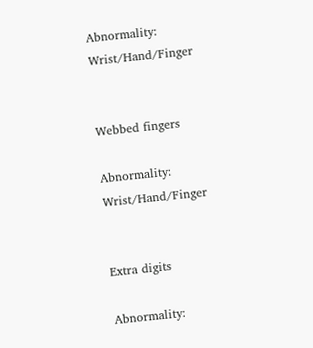Abnormality: Wrist/Hand/Finger


Webbed fingers

Abnormality: Wrist/Hand/Finger


Extra digits

Abnormality: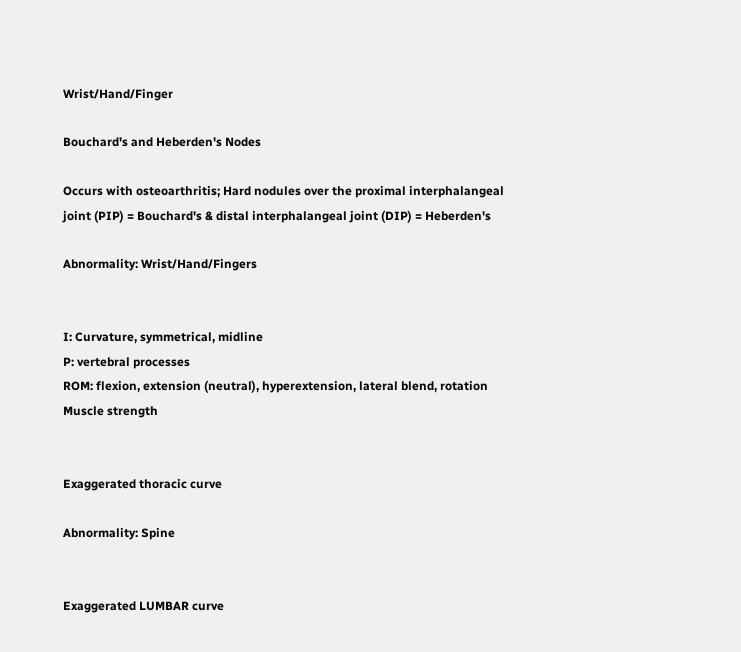Wrist/Hand/Finger

Bouchard's and Heberden's Nodes

Occurs with osteoarthritis; Hard nodules over the proximal interphalangeal joint (PIP) = Bouchard's & distal interphalangeal joint (DIP) = Heberden's

Abnormality: Wrist/Hand/Fingers


I: Curvature, symmetrical, midline
P: vertebral processes
ROM: flexion, extension (neutral), hyperextension, lateral blend, rotation
Muscle strength


Exaggerated thoracic curve

Abnormality: Spine


Exaggerated LUMBAR curve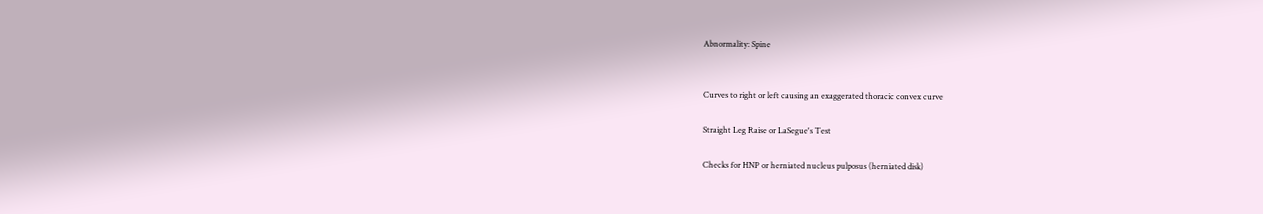Abnormality: Spine


Curves to right or left causing an exaggerated thoracic convex curve

Straight Leg Raise or LaSegue's Test

Checks for HNP or herniated nucleus pulposus (herniated disk)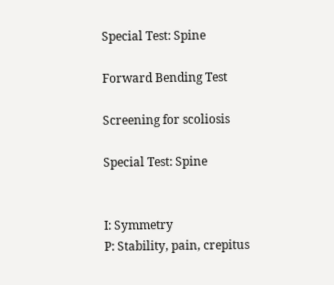Special Test: Spine

Forward Bending Test

Screening for scoliosis

Special Test: Spine


I: Symmetry
P: Stability, pain, crepitus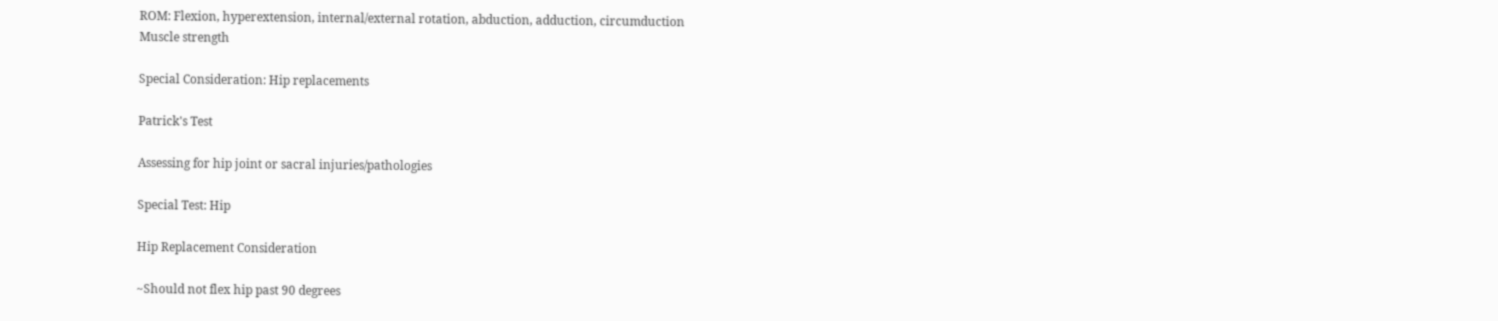ROM: Flexion, hyperextension, internal/external rotation, abduction, adduction, circumduction
Muscle strength

Special Consideration: Hip replacements

Patrick's Test

Assessing for hip joint or sacral injuries/pathologies

Special Test: Hip

Hip Replacement Consideration

~Should not flex hip past 90 degrees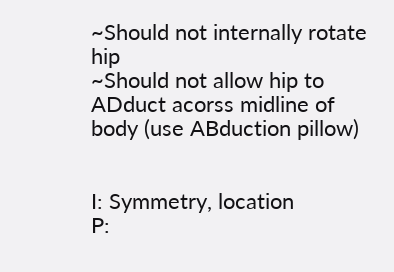~Should not internally rotate hip
~Should not allow hip to ADduct acorss midline of body (use ABduction pillow)


I: Symmetry, location
P: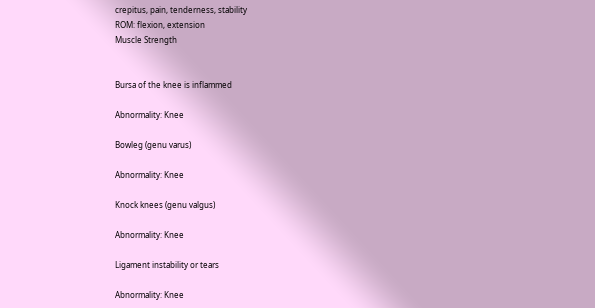crepitus, pain, tenderness, stability
ROM: flexion, extension
Muscle Strength


Bursa of the knee is inflammed

Abnormality: Knee

Bowleg (genu varus)

Abnormality: Knee

Knock knees (genu valgus)

Abnormality: Knee

Ligament instability or tears

Abnormality: Knee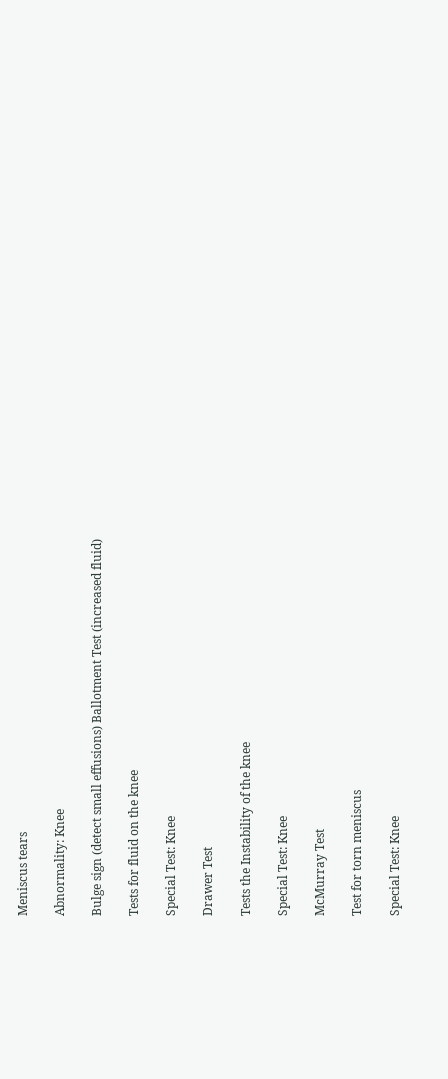Meniscus tears

Abnormality: Knee

Bulge sign (detect small effusions) Ballotment Test (increased fluid)

Tests for fluid on the knee

Special Test: Knee

Drawer Test

Tests the Instability of the knee

Special Test: Knee

McMurray Test

Test for torn meniscus

Special Test: Knee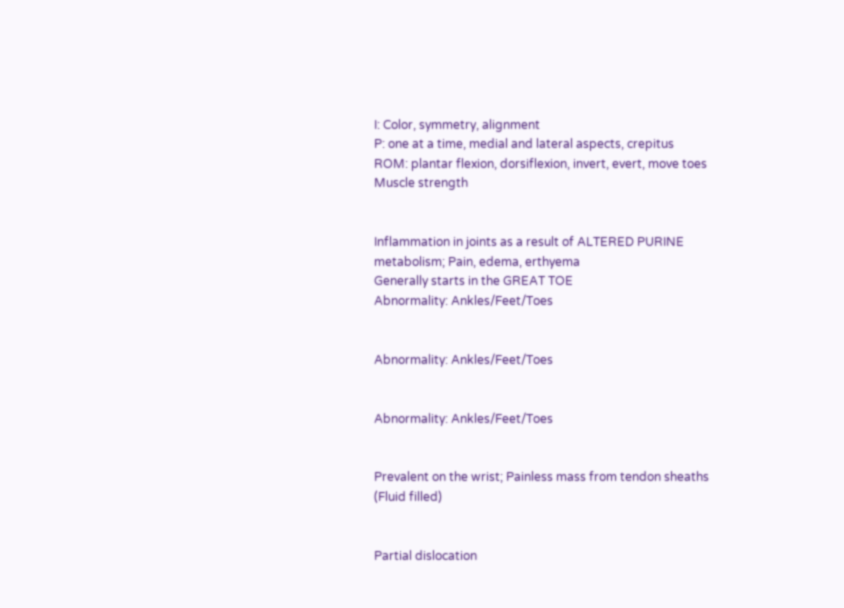I: Color, symmetry, alignment
P: one at a time, medial and lateral aspects, crepitus
ROM: plantar flexion, dorsiflexion, invert, evert, move toes
Muscle strength


Inflammation in joints as a result of ALTERED PURINE metabolism; Pain, edema, erthyema
Generally starts in the GREAT TOE
Abnormality: Ankles/Feet/Toes


Abnormality: Ankles/Feet/Toes


Abnormality: Ankles/Feet/Toes


Prevalent on the wrist; Painless mass from tendon sheaths (Fluid filled)


Partial dislocation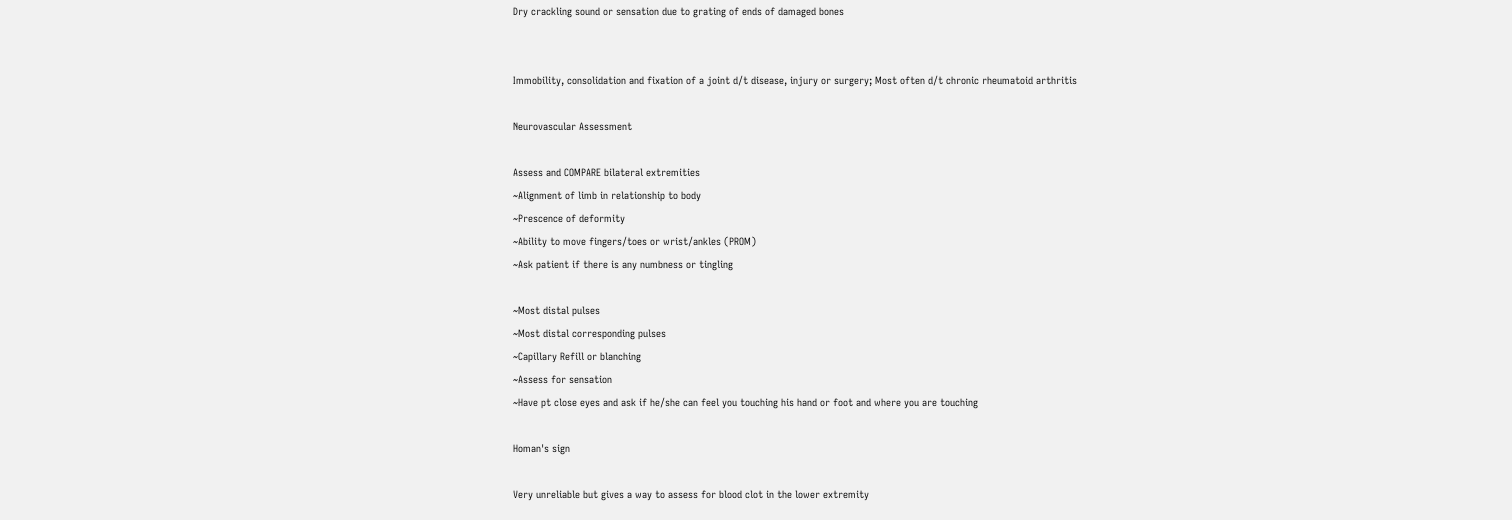Dry crackling sound or sensation due to grating of ends of damaged bones


Immobility, consolidation and fixation of a joint d/t disease, injury or surgery; Most often d/t chronic rheumatoid arthritis

Neurovascular Assessment

Assess and COMPARE bilateral extremities
~Alignment of limb in relationship to body
~Prescence of deformity
~Ability to move fingers/toes or wrist/ankles (PROM)
~Ask patient if there is any numbness or tingling

~Most distal pulses
~Most distal corresponding pulses
~Capillary Refill or blanching
~Assess for sensation
~Have pt close eyes and ask if he/she can feel you touching his hand or foot and where you are touching

Homan's sign

Very unreliable but gives a way to assess for blood clot in the lower extremity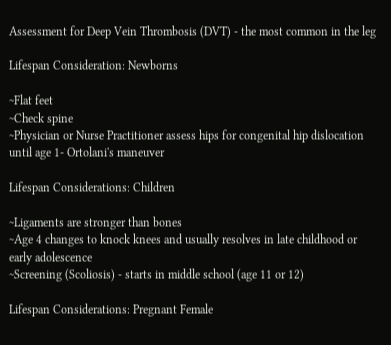Assessment for Deep Vein Thrombosis (DVT) - the most common in the leg

Lifespan Consideration: Newborns

~Flat feet
~Check spine
~Physician or Nurse Practitioner assess hips for congenital hip dislocation until age 1- Ortolani's maneuver

Lifespan Considerations: Children

~Ligaments are stronger than bones
~Age 4 changes to knock knees and usually resolves in late childhood or early adolescence
~Screening (Scoliosis) - starts in middle school (age 11 or 12)

Lifespan Considerations: Pregnant Female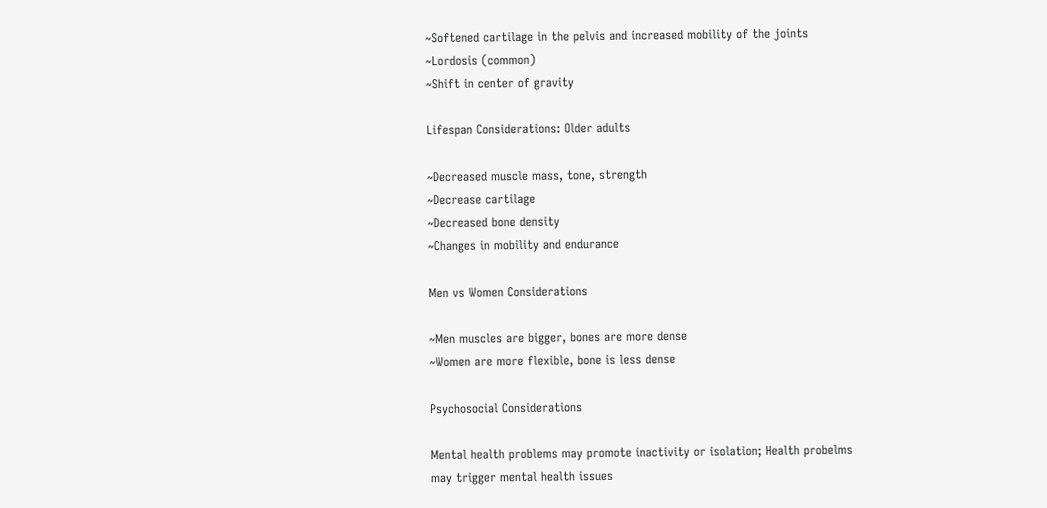~Softened cartilage in the pelvis and increased mobility of the joints
~Lordosis (common)
~Shift in center of gravity

Lifespan Considerations: Older adults

~Decreased muscle mass, tone, strength
~Decrease cartilage
~Decreased bone density
~Changes in mobility and endurance

Men vs Women Considerations

~Men muscles are bigger, bones are more dense
~Women are more flexible, bone is less dense

Psychosocial Considerations

Mental health problems may promote inactivity or isolation; Health probelms may trigger mental health issues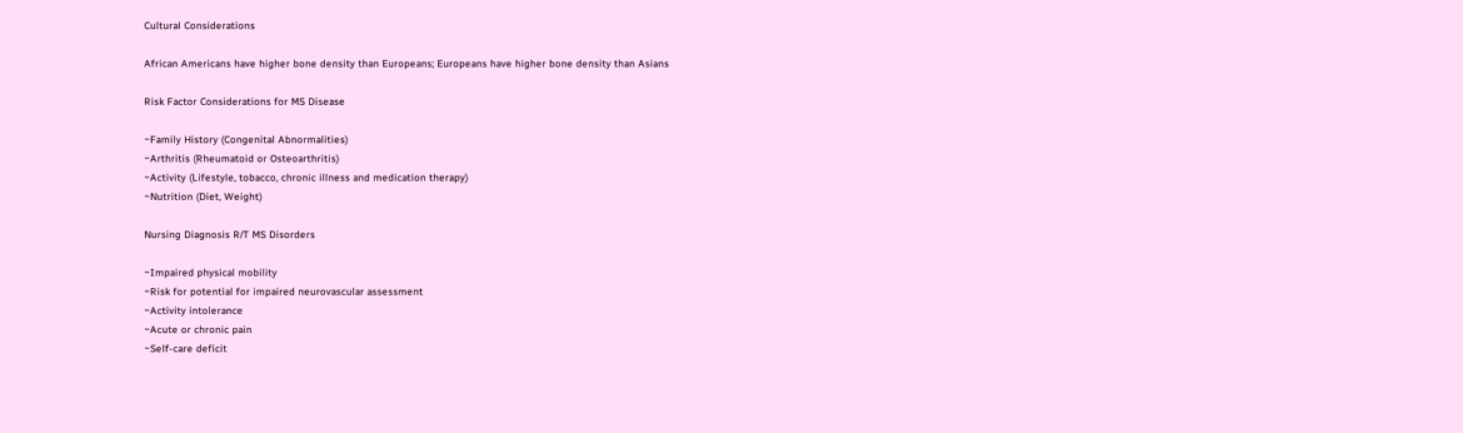Cultural Considerations

African Americans have higher bone density than Europeans; Europeans have higher bone density than Asians

Risk Factor Considerations for MS Disease

~Family History (Congenital Abnormalities)
~Arthritis (Rheumatoid or Osteoarthritis)
~Activity (Lifestyle, tobacco, chronic illness and medication therapy)
~Nutrition (Diet, Weight)

Nursing Diagnosis R/T MS Disorders

~Impaired physical mobility
~Risk for potential for impaired neurovascular assessment
~Activity intolerance
~Acute or chronic pain
~Self-care deficit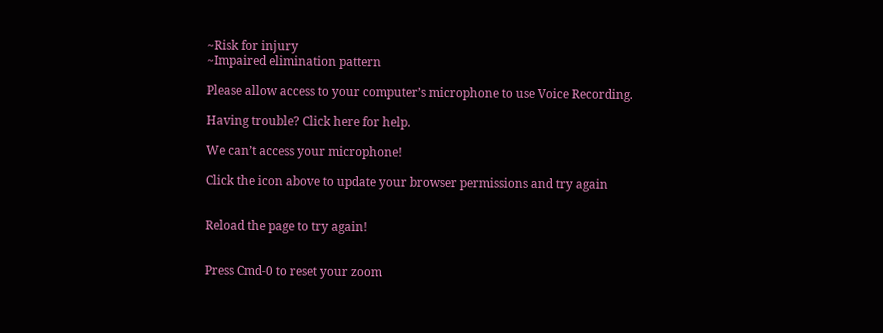~Risk for injury
~Impaired elimination pattern

Please allow access to your computer’s microphone to use Voice Recording.

Having trouble? Click here for help.

We can’t access your microphone!

Click the icon above to update your browser permissions and try again


Reload the page to try again!


Press Cmd-0 to reset your zoom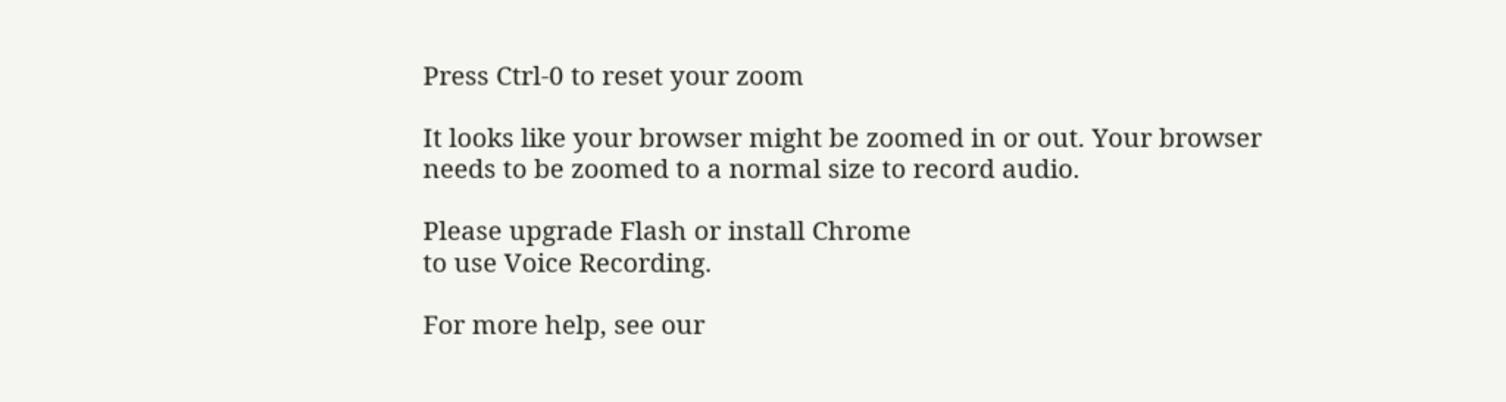Press Ctrl-0 to reset your zoom

It looks like your browser might be zoomed in or out. Your browser needs to be zoomed to a normal size to record audio.

Please upgrade Flash or install Chrome
to use Voice Recording.

For more help, see our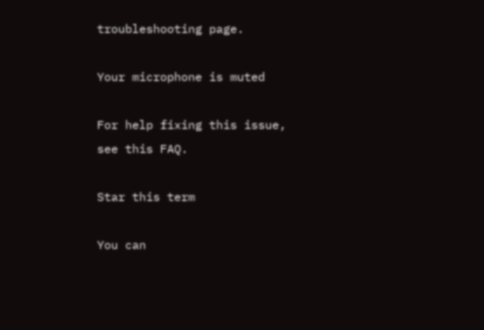troubleshooting page.

Your microphone is muted

For help fixing this issue, see this FAQ.

Star this term

You can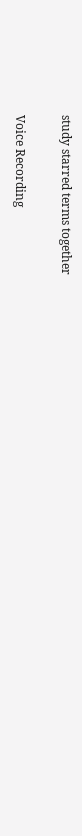study starred terms together

Voice Recording